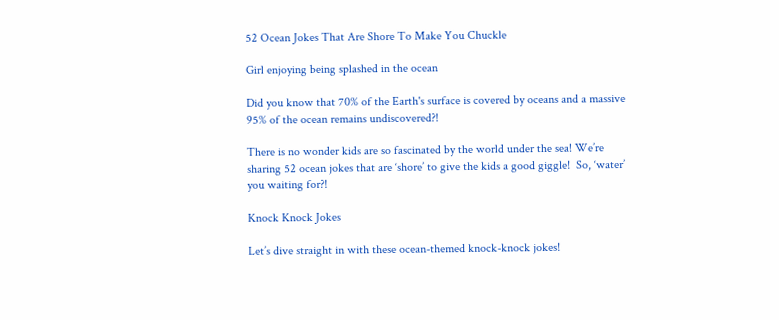52 Ocean Jokes That Are Shore To Make You Chuckle

Girl enjoying being splashed in the ocean

Did you know that 70% of the Earth's surface is covered by oceans and a massive 95% of the ocean remains undiscovered?!

There is no wonder kids are so fascinated by the world under the sea! We’re sharing 52 ocean jokes that are ‘shore’ to give the kids a good giggle!  So, ‘water’ you waiting for?!

Knock Knock Jokes

Let’s dive straight in with these ocean-themed knock-knock jokes!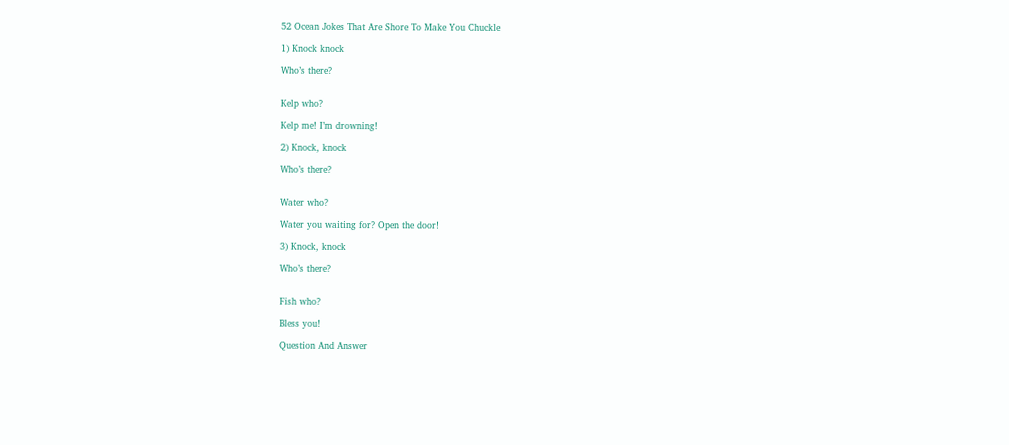52 Ocean Jokes That Are Shore To Make You Chuckle

1) Knock knock

Who’s there?


Kelp who?

Kelp me! I’m drowning!

2) Knock, knock

Who’s there?


Water who?

Water you waiting for? Open the door!

3) Knock, knock

Who’s there?


Fish who?

Bless you!

Question And Answer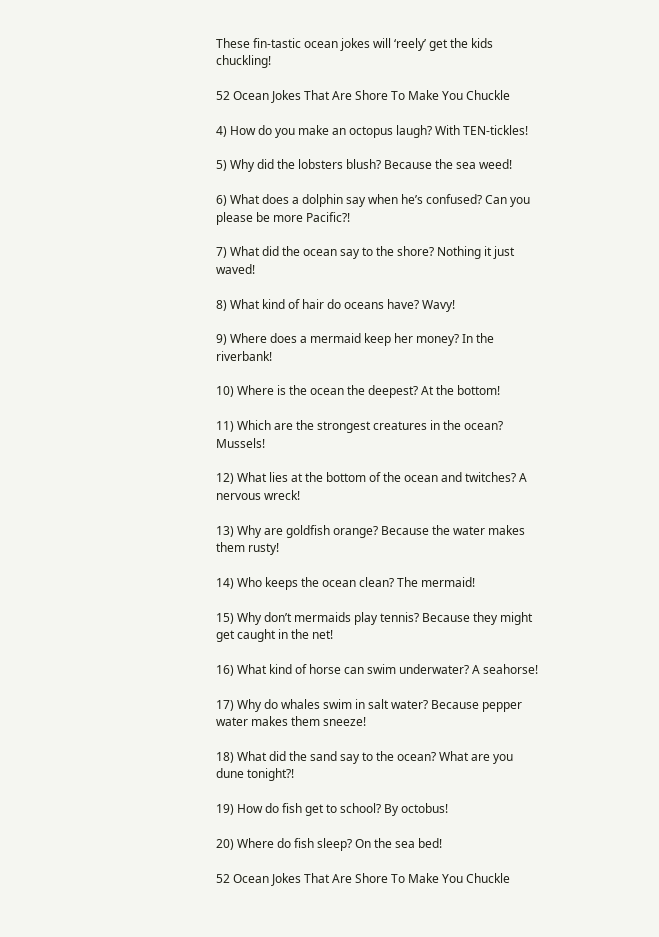These fin-tastic ocean jokes will ‘reely’ get the kids chuckling!

52 Ocean Jokes That Are Shore To Make You Chuckle

4) How do you make an octopus laugh? With TEN-tickles!

5) Why did the lobsters blush? Because the sea weed!

6) What does a dolphin say when he’s confused? Can you please be more Pacific?!

7) What did the ocean say to the shore? Nothing it just waved!

8) What kind of hair do oceans have? Wavy!

9) Where does a mermaid keep her money? In the riverbank!

10) Where is the ocean the deepest? At the bottom!

11) Which are the strongest creatures in the ocean? Mussels!

12) What lies at the bottom of the ocean and twitches? A nervous wreck!

13) Why are goldfish orange? Because the water makes them rusty!

14) Who keeps the ocean clean? The mermaid!

15) Why don’t mermaids play tennis? Because they might get caught in the net!

16) What kind of horse can swim underwater? A seahorse!

17) Why do whales swim in salt water? Because pepper water makes them sneeze!

18) What did the sand say to the ocean? What are you dune tonight?!

19) How do fish get to school? By octobus!

20) Where do fish sleep? On the sea bed!

52 Ocean Jokes That Are Shore To Make You Chuckle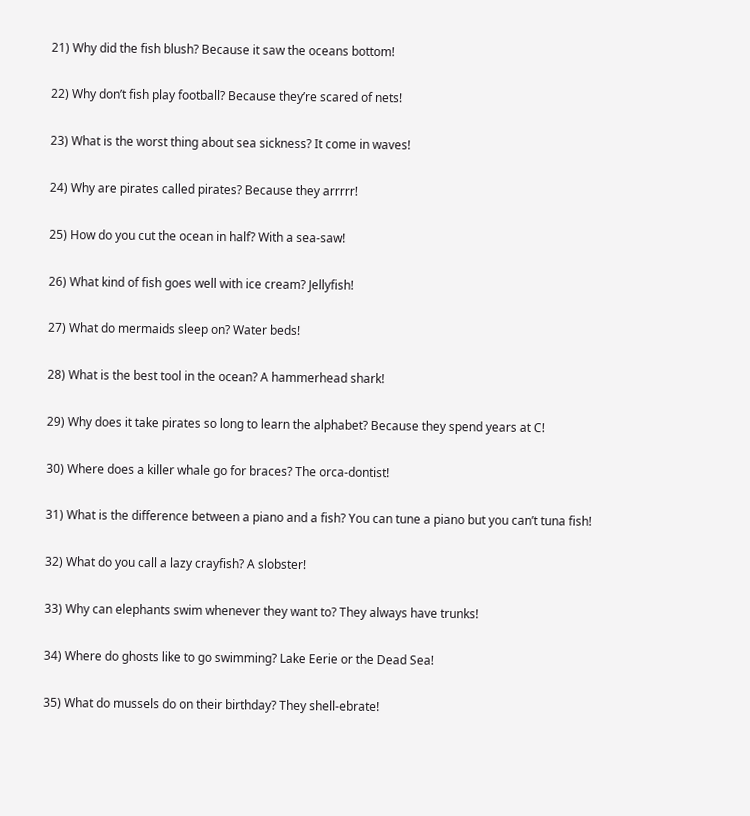21) Why did the fish blush? Because it saw the oceans bottom!

22) Why don’t fish play football? Because they’re scared of nets!

23) What is the worst thing about sea sickness? It come in waves!

24) Why are pirates called pirates? Because they arrrrr!

25) How do you cut the ocean in half? With a sea-saw!

26) What kind of fish goes well with ice cream? Jellyfish!

27) What do mermaids sleep on? Water beds!

28) What is the best tool in the ocean? A hammerhead shark!

29) Why does it take pirates so long to learn the alphabet? Because they spend years at C!

30) Where does a killer whale go for braces? The orca-dontist!

31) What is the difference between a piano and a fish? You can tune a piano but you can’t tuna fish!

32) What do you call a lazy crayfish? A slobster!

33) Why can elephants swim whenever they want to? They always have trunks!

34) Where do ghosts like to go swimming? Lake Eerie or the Dead Sea!

35) What do mussels do on their birthday? They shell-ebrate!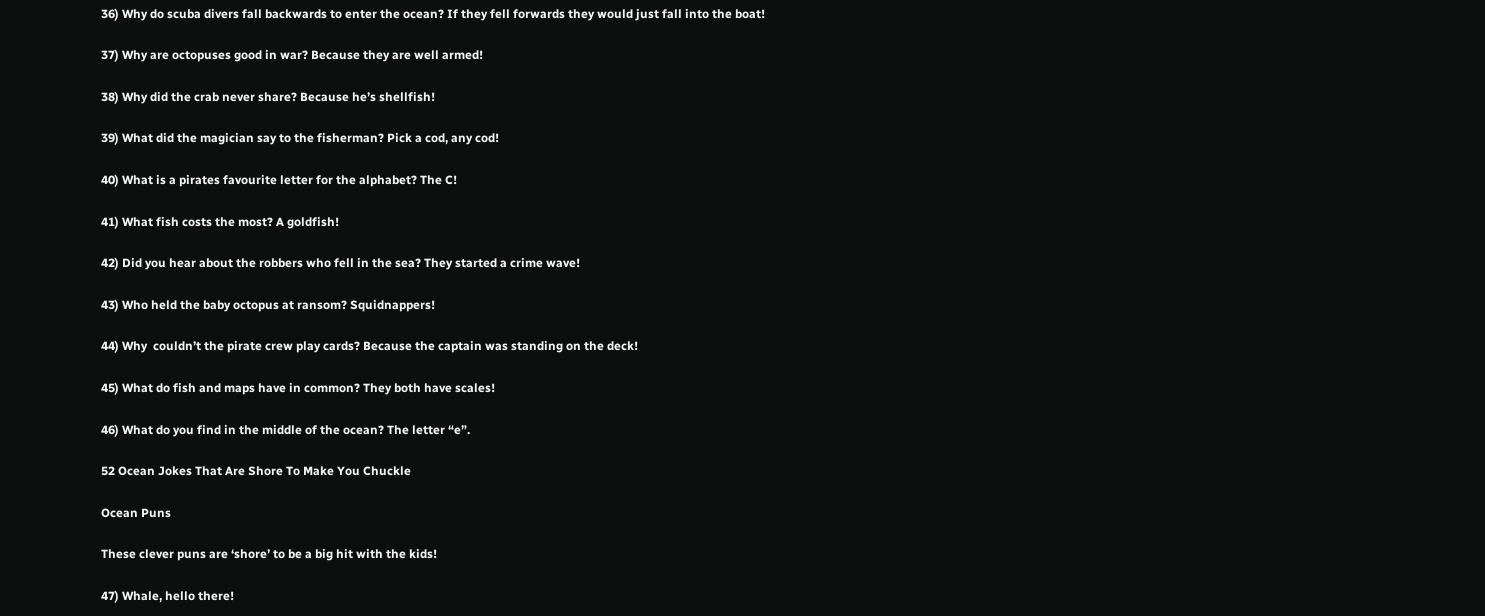36) Why do scuba divers fall backwards to enter the ocean? If they fell forwards they would just fall into the boat!

37) Why are octopuses good in war? Because they are well armed!

38) Why did the crab never share? Because he’s shellfish!

39) What did the magician say to the fisherman? Pick a cod, any cod!

40) What is a pirates favourite letter for the alphabet? The C!

41) What fish costs the most? A goldfish!

42) Did you hear about the robbers who fell in the sea? They started a crime wave!

43) Who held the baby octopus at ransom? Squidnappers!

44) Why  couldn’t the pirate crew play cards? Because the captain was standing on the deck!

45) What do fish and maps have in common? They both have scales!

46) What do you find in the middle of the ocean? The letter “e”.

52 Ocean Jokes That Are Shore To Make You Chuckle

Ocean Puns

These clever puns are ‘shore’ to be a big hit with the kids!

47) Whale, hello there!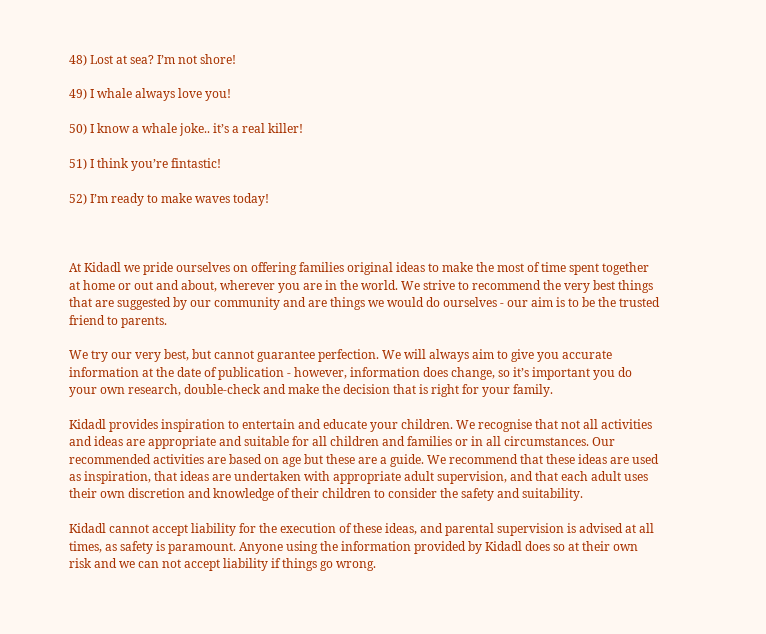48) Lost at sea? I’m not shore!

49) I whale always love you!

50) I know a whale joke.. it’s a real killer!

51) I think you’re fintastic!

52) I’m ready to make waves today!



At Kidadl we pride ourselves on offering families original ideas to make the most of time spent together at home or out and about, wherever you are in the world. We strive to recommend the very best things that are suggested by our community and are things we would do ourselves - our aim is to be the trusted friend to parents.

We try our very best, but cannot guarantee perfection. We will always aim to give you accurate information at the date of publication - however, information does change, so it’s important you do your own research, double-check and make the decision that is right for your family.

Kidadl provides inspiration to entertain and educate your children. We recognise that not all activities and ideas are appropriate and suitable for all children and families or in all circumstances. Our recommended activities are based on age but these are a guide. We recommend that these ideas are used as inspiration, that ideas are undertaken with appropriate adult supervision, and that each adult uses their own discretion and knowledge of their children to consider the safety and suitability.

Kidadl cannot accept liability for the execution of these ideas, and parental supervision is advised at all times, as safety is paramount. Anyone using the information provided by Kidadl does so at their own risk and we can not accept liability if things go wrong.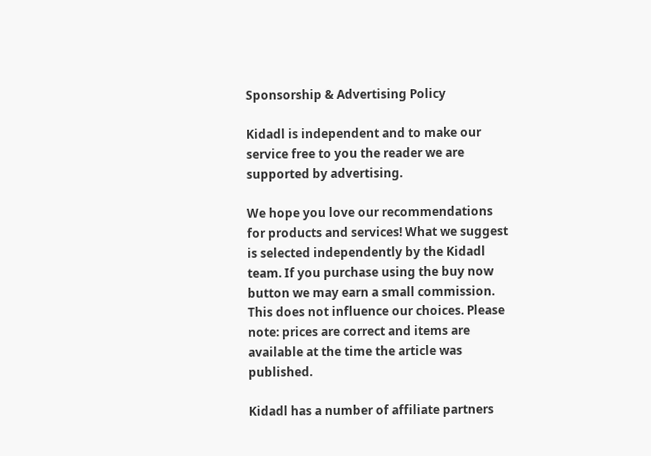Sponsorship & Advertising Policy

Kidadl is independent and to make our service free to you the reader we are supported by advertising.

We hope you love our recommendations for products and services! What we suggest is selected independently by the Kidadl team. If you purchase using the buy now button we may earn a small commission. This does not influence our choices. Please note: prices are correct and items are available at the time the article was published.

Kidadl has a number of affiliate partners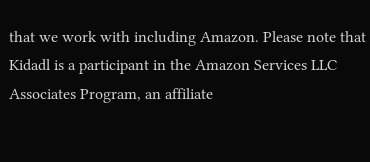that we work with including Amazon. Please note that Kidadl is a participant in the Amazon Services LLC Associates Program, an affiliate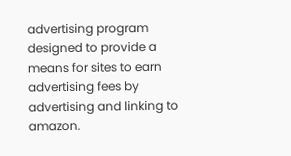advertising program designed to provide a means for sites to earn advertising fees by advertising and linking to amazon.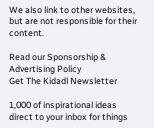We also link to other websites, but are not responsible for their content.

Read our Sponsorship & Advertising Policy
Get The Kidadl Newsletter

1,000 of inspirational ideas direct to your inbox for things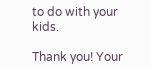to do with your kids.

Thank you! Your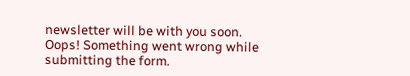newsletter will be with you soon.
Oops! Something went wrong while submitting the form.